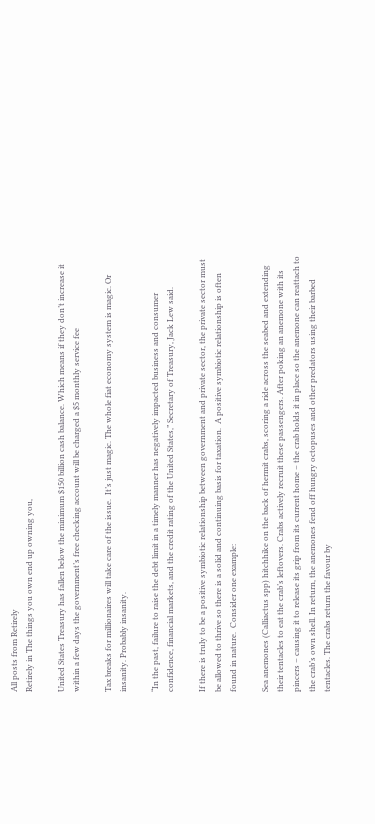All posts from Retirely
Retirely in The things you own end up owning you,

United States Treasury has fallen below the minimum $150 billion cash balance. Which means if they don’t increase it within a few days the government’s free checking account will be charged a $5 monthly service fee

Tax breaks for millionaires will take care of the issue.  It’s just magic. The whole fiat economy system is magic. Or insanity. Probably insanity.

“In the past, failure to raise the debt limit in a timely manner has negatively impacted business and consumer confidence, financial markets, and the credit rating of the United States,” Secretary of Treasury, Jack Lew said.

If there is truly to be a positive symbiotic relationship between government and private sector, the private sector must be allowed to thrive so there is a solid and continuing basis for taxation.  A positive symbiotic relationship is often found in nature.  Consider one example:

Sea anemones (Calliactus spp) hitchhike on the back of hermit crabs, scoring a ride across the seabed and extending their tentacles to eat the crab’s leftovers. Crabs actively recruit these passengers. After poking an anemone with its pincers – causing it to release its grip from its current home – the crab holds it in place so the anemone can reattach to the crab’s own shell. In return, the anemones fend off hungry octopuses and other predators using their barbed tentacles. The crabs return the favour by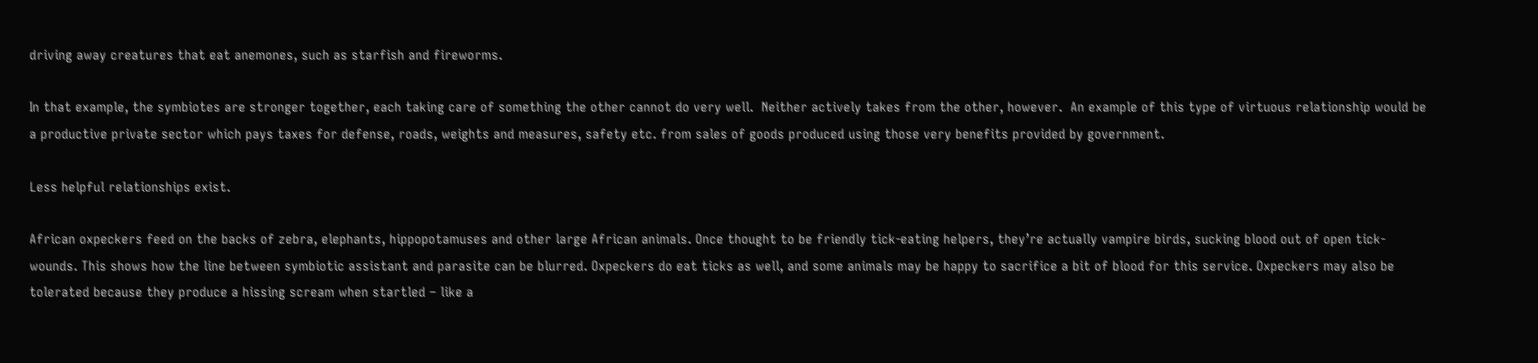driving away creatures that eat anemones, such as starfish and fireworms.

In that example, the symbiotes are stronger together, each taking care of something the other cannot do very well.  Neither actively takes from the other, however.  An example of this type of virtuous relationship would be a productive private sector which pays taxes for defense, roads, weights and measures, safety etc. from sales of goods produced using those very benefits provided by government.

Less helpful relationships exist.

African oxpeckers feed on the backs of zebra, elephants, hippopotamuses and other large African animals. Once thought to be friendly tick-eating helpers, they’re actually vampire birds, sucking blood out of open tick-wounds. This shows how the line between symbiotic assistant and parasite can be blurred. Oxpeckers do eat ticks as well, and some animals may be happy to sacrifice a bit of blood for this service. Oxpeckers may also be tolerated because they produce a hissing scream when startled – like a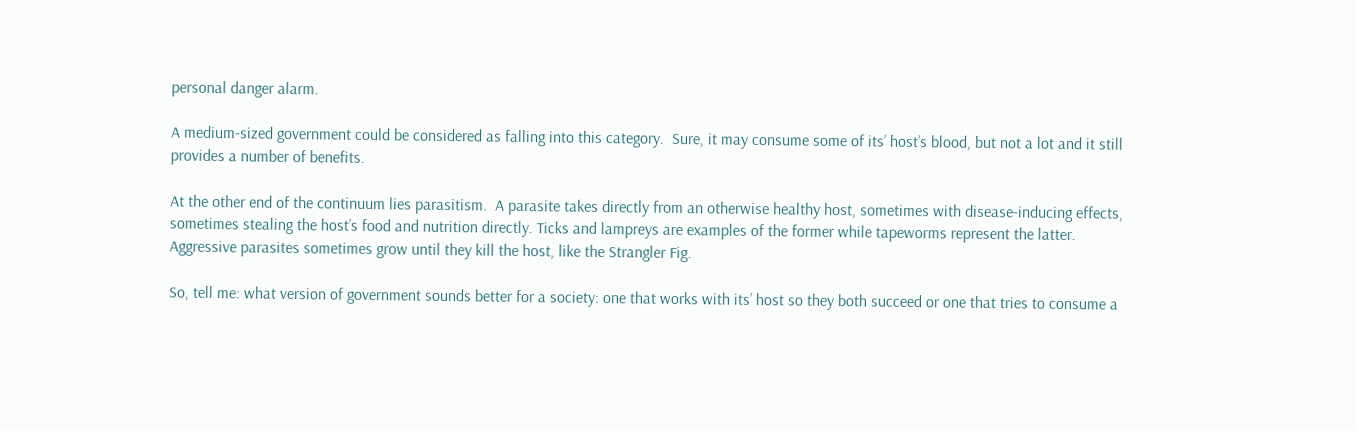personal danger alarm.

A medium-sized government could be considered as falling into this category.  Sure, it may consume some of its’ host’s blood, but not a lot and it still provides a number of benefits.

At the other end of the continuum lies parasitism.  A parasite takes directly from an otherwise healthy host, sometimes with disease-inducing effects, sometimes stealing the host’s food and nutrition directly. Ticks and lampreys are examples of the former while tapeworms represent the latter.  Aggressive parasites sometimes grow until they kill the host, like the Strangler Fig.

So, tell me: what version of government sounds better for a society: one that works with its’ host so they both succeed or one that tries to consume a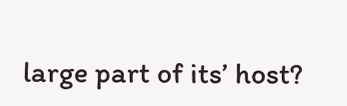large part of its’ host?